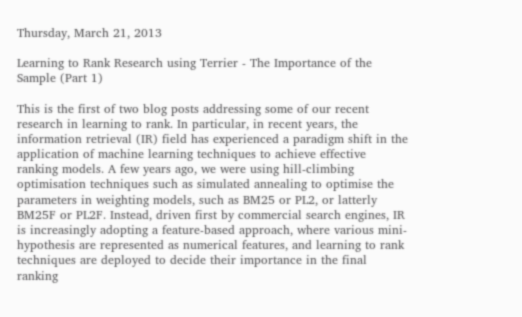Thursday, March 21, 2013

Learning to Rank Research using Terrier - The Importance of the Sample (Part 1)

This is the first of two blog posts addressing some of our recent research in learning to rank. In particular, in recent years, the information retrieval (IR) field has experienced a paradigm shift in the application of machine learning techniques to achieve effective ranking models. A few years ago, we were using hill-climbing optimisation techniques such as simulated annealing to optimise the parameters in weighting models, such as BM25 or PL2, or latterly BM25F or PL2F. Instead, driven first by commercial search engines, IR is increasingly adopting a feature-based approach, where various mini-hypothesis are represented as numerical features, and learning to rank techniques are deployed to decide their importance in the final ranking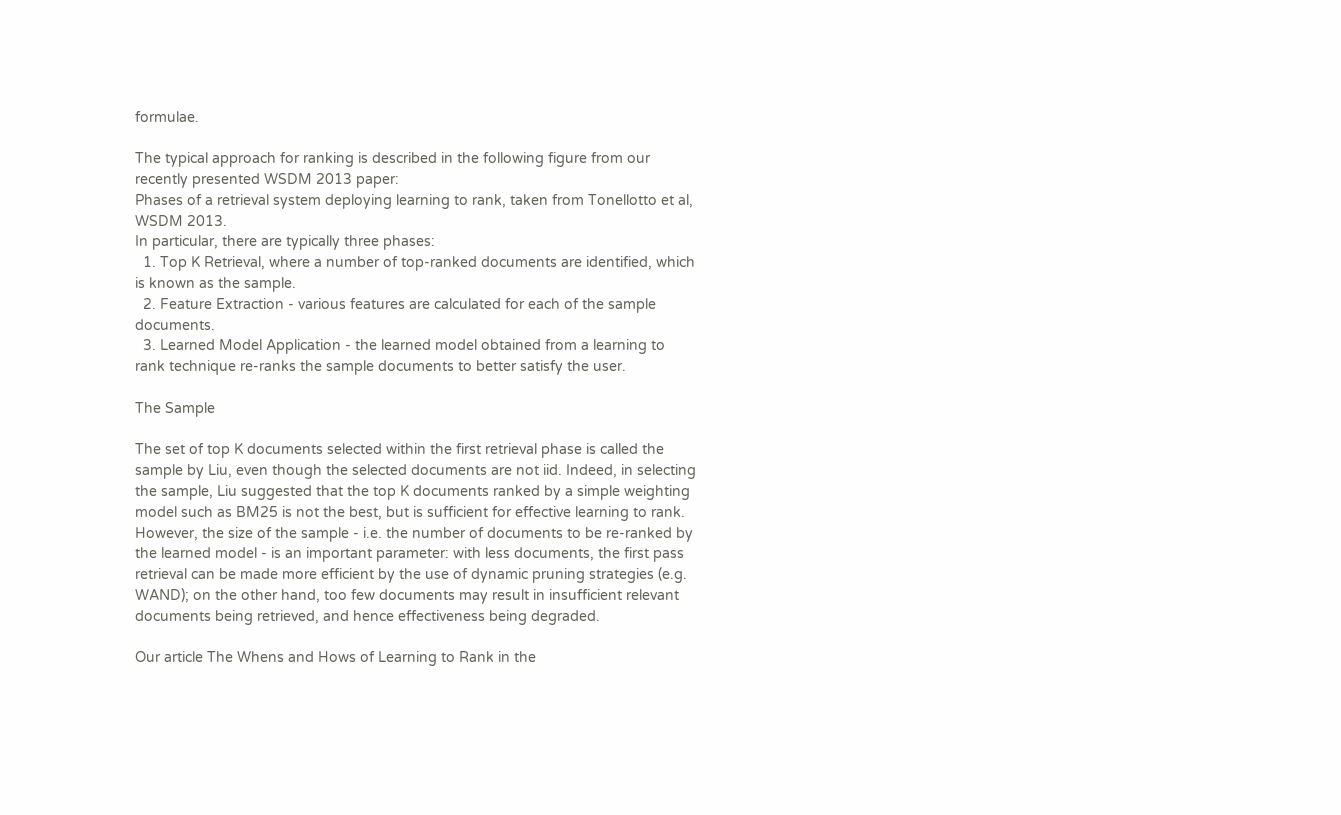formulae.

The typical approach for ranking is described in the following figure from our recently presented WSDM 2013 paper:
Phases of a retrieval system deploying learning to rank, taken from Tonellotto et al, WSDM 2013.
In particular, there are typically three phases:
  1. Top K Retrieval, where a number of top-ranked documents are identified, which is known as the sample.
  2. Feature Extraction - various features are calculated for each of the sample documents.
  3. Learned Model Application - the learned model obtained from a learning to rank technique re-ranks the sample documents to better satisfy the user.

The Sample

The set of top K documents selected within the first retrieval phase is called the sample by Liu, even though the selected documents are not iid. Indeed, in selecting the sample, Liu suggested that the top K documents ranked by a simple weighting model such as BM25 is not the best, but is sufficient for effective learning to rank. However, the size of the sample - i.e. the number of documents to be re-ranked by the learned model - is an important parameter: with less documents, the first pass retrieval can be made more efficient by the use of dynamic pruning strategies (e.g. WAND); on the other hand, too few documents may result in insufficient relevant documents being retrieved, and hence effectiveness being degraded.

Our article The Whens and Hows of Learning to Rank in the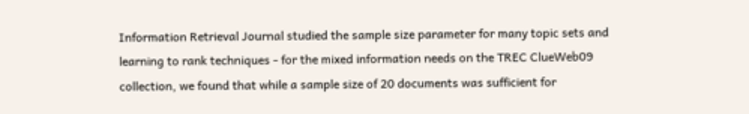Information Retrieval Journal studied the sample size parameter for many topic sets and learning to rank techniques - for the mixed information needs on the TREC ClueWeb09 collection, we found that while a sample size of 20 documents was sufficient for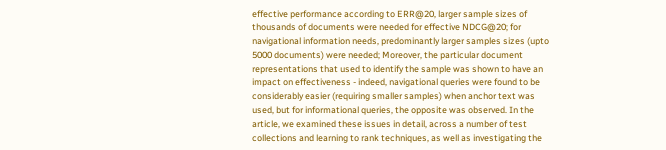effective performance according to ERR@20, larger sample sizes of thousands of documents were needed for effective NDCG@20; for navigational information needs, predominantly larger samples sizes (upto 5000 documents) were needed; Moreover, the particular document representations that used to identify the sample was shown to have an impact on effectiveness - indeed, navigational queries were found to be considerably easier (requiring smaller samples) when anchor text was used, but for informational queries, the opposite was observed. In the article, we examined these issues in detail, across a number of test collections and learning to rank techniques, as well as investigating the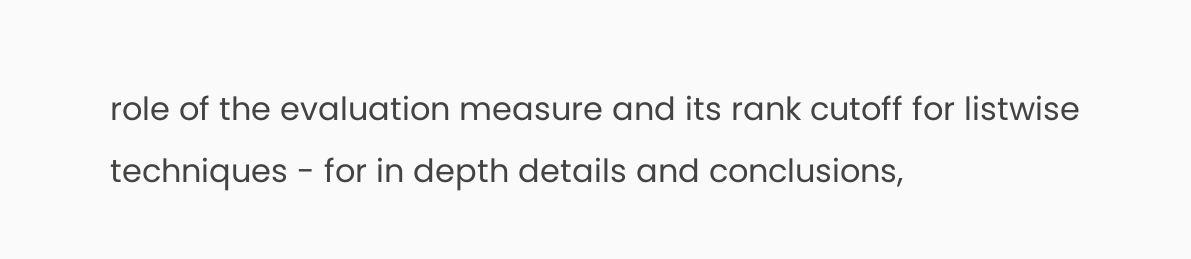role of the evaluation measure and its rank cutoff for listwise techniques - for in depth details and conclusions,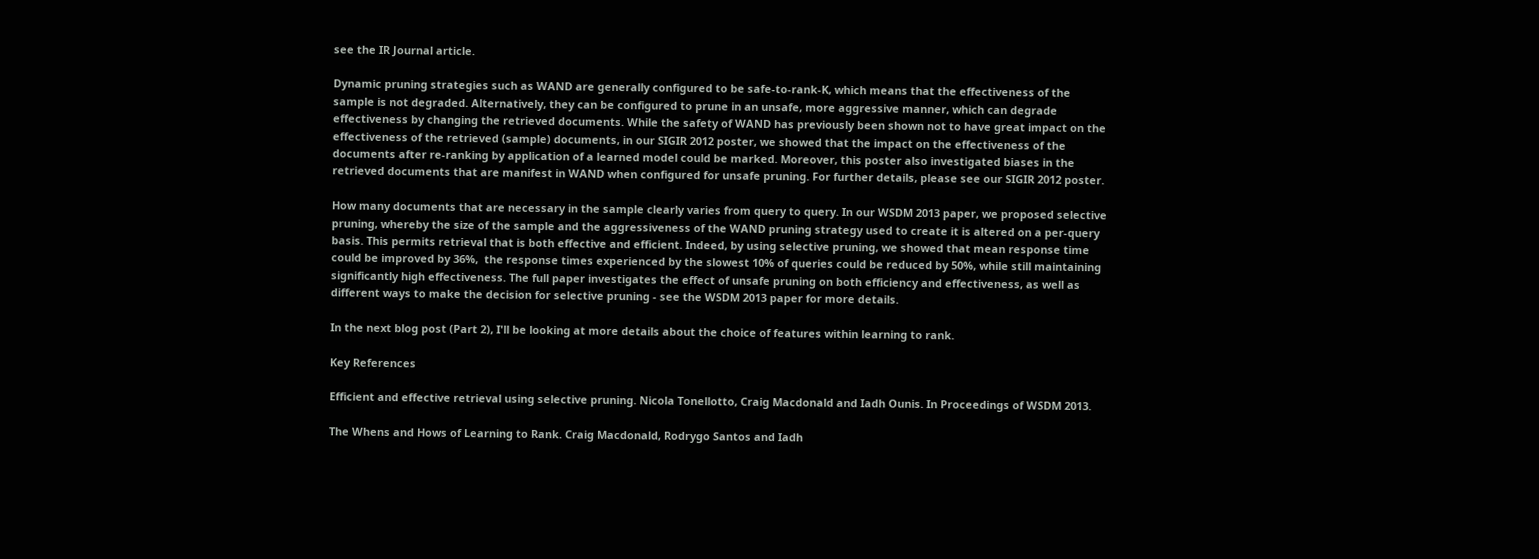see the IR Journal article.

Dynamic pruning strategies such as WAND are generally configured to be safe-to-rank-K, which means that the effectiveness of the sample is not degraded. Alternatively, they can be configured to prune in an unsafe, more aggressive manner, which can degrade effectiveness by changing the retrieved documents. While the safety of WAND has previously been shown not to have great impact on the effectiveness of the retrieved (sample) documents, in our SIGIR 2012 poster, we showed that the impact on the effectiveness of the documents after re-ranking by application of a learned model could be marked. Moreover, this poster also investigated biases in the retrieved documents that are manifest in WAND when configured for unsafe pruning. For further details, please see our SIGIR 2012 poster.

How many documents that are necessary in the sample clearly varies from query to query. In our WSDM 2013 paper, we proposed selective pruning, whereby the size of the sample and the aggressiveness of the WAND pruning strategy used to create it is altered on a per-query basis. This permits retrieval that is both effective and efficient. Indeed, by using selective pruning, we showed that mean response time could be improved by 36%,  the response times experienced by the slowest 10% of queries could be reduced by 50%, while still maintaining significantly high effectiveness. The full paper investigates the effect of unsafe pruning on both efficiency and effectiveness, as well as different ways to make the decision for selective pruning - see the WSDM 2013 paper for more details.

In the next blog post (Part 2), I'll be looking at more details about the choice of features within learning to rank.

Key References

Efficient and effective retrieval using selective pruning. Nicola Tonellotto, Craig Macdonald and Iadh Ounis. In Proceedings of WSDM 2013.

The Whens and Hows of Learning to Rank. Craig Macdonald, Rodrygo Santos and Iadh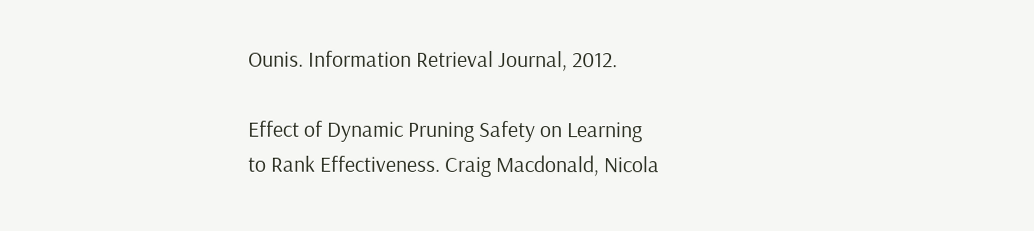Ounis. Information Retrieval Journal, 2012.

Effect of Dynamic Pruning Safety on Learning to Rank Effectiveness. Craig Macdonald, Nicola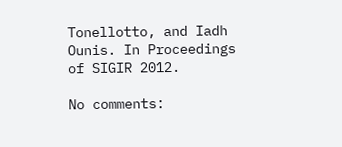Tonellotto, and Iadh Ounis. In Proceedings of SIGIR 2012.

No comments: